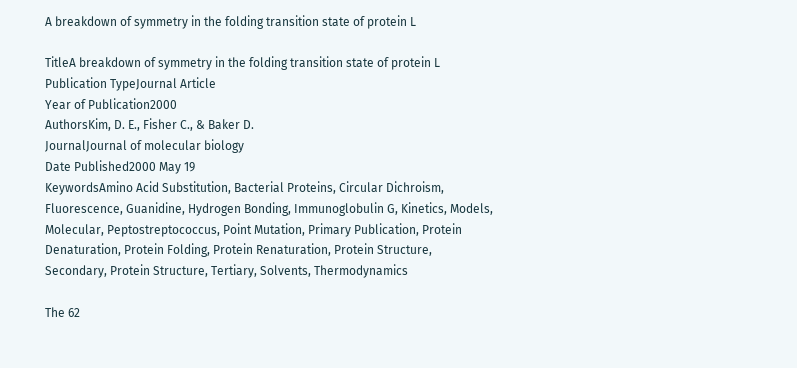A breakdown of symmetry in the folding transition state of protein L

TitleA breakdown of symmetry in the folding transition state of protein L
Publication TypeJournal Article
Year of Publication2000
AuthorsKim, D. E., Fisher C., & Baker D.
JournalJournal of molecular biology
Date Published2000 May 19
KeywordsAmino Acid Substitution, Bacterial Proteins, Circular Dichroism, Fluorescence, Guanidine, Hydrogen Bonding, Immunoglobulin G, Kinetics, Models, Molecular, Peptostreptococcus, Point Mutation, Primary Publication, Protein Denaturation, Protein Folding, Protein Renaturation, Protein Structure, Secondary, Protein Structure, Tertiary, Solvents, Thermodynamics

The 62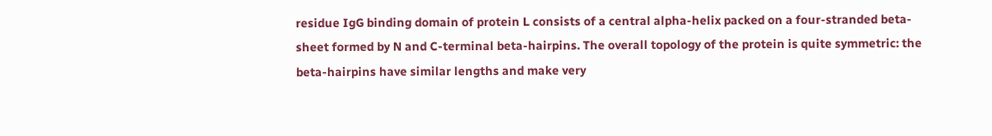residue IgG binding domain of protein L consists of a central alpha-helix packed on a four-stranded beta-sheet formed by N and C-terminal beta-hairpins. The overall topology of the protein is quite symmetric: the beta-hairpins have similar lengths and make very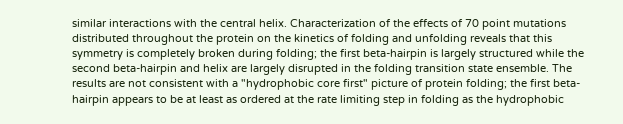similar interactions with the central helix. Characterization of the effects of 70 point mutations distributed throughout the protein on the kinetics of folding and unfolding reveals that this symmetry is completely broken during folding; the first beta-hairpin is largely structured while the second beta-hairpin and helix are largely disrupted in the folding transition state ensemble. The results are not consistent with a "hydrophobic core first" picture of protein folding; the first beta-hairpin appears to be at least as ordered at the rate limiting step in folding as the hydrophobic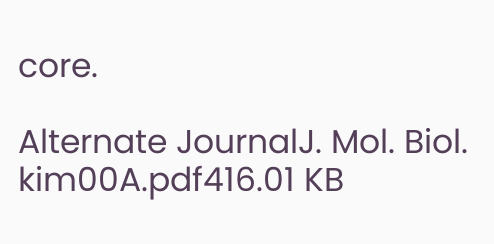core.

Alternate JournalJ. Mol. Biol.
kim00A.pdf416.01 KB